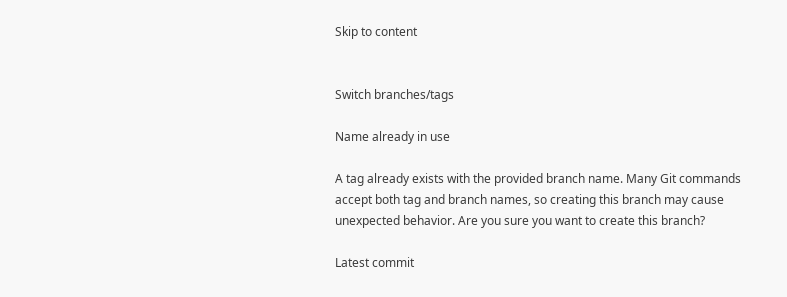Skip to content


Switch branches/tags

Name already in use

A tag already exists with the provided branch name. Many Git commands accept both tag and branch names, so creating this branch may cause unexpected behavior. Are you sure you want to create this branch?

Latest commit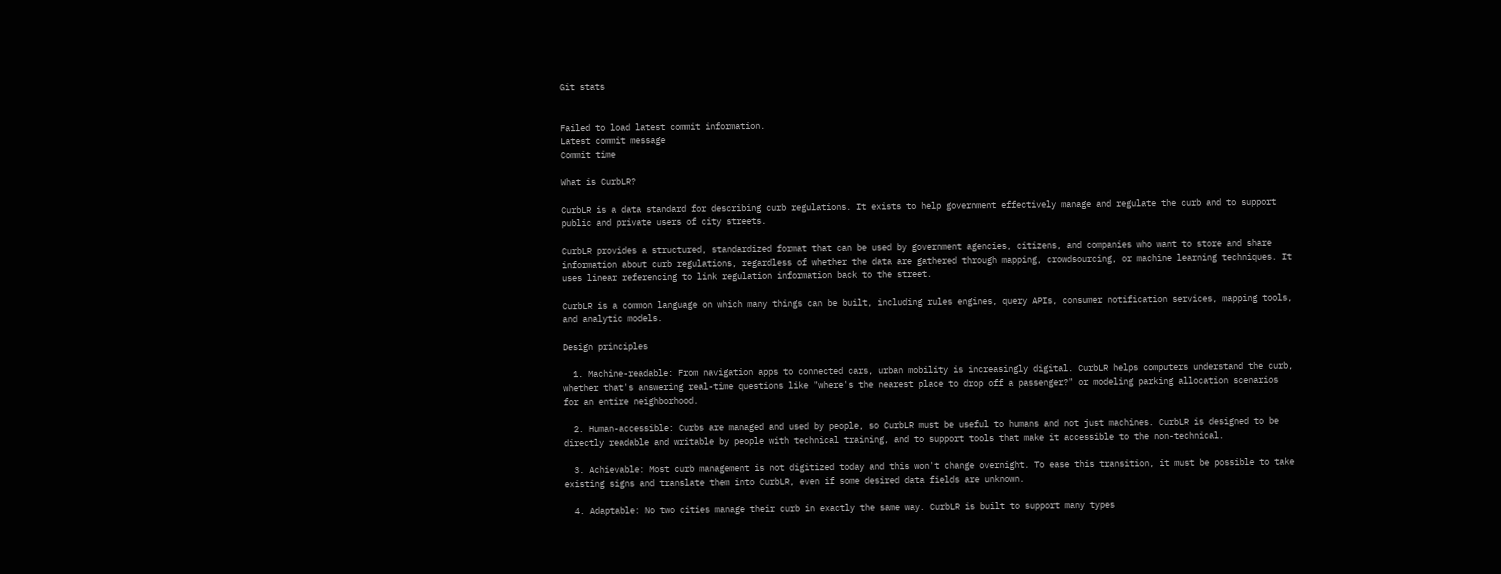Git stats


Failed to load latest commit information.
Latest commit message
Commit time

What is CurbLR?

CurbLR is a data standard for describing curb regulations. It exists to help government effectively manage and regulate the curb and to support public and private users of city streets.

CurbLR provides a structured, standardized format that can be used by government agencies, citizens, and companies who want to store and share information about curb regulations, regardless of whether the data are gathered through mapping, crowdsourcing, or machine learning techniques. It uses linear referencing to link regulation information back to the street.

CurbLR is a common language on which many things can be built, including rules engines, query APIs, consumer notification services, mapping tools, and analytic models.

Design principles

  1. Machine-readable: From navigation apps to connected cars, urban mobility is increasingly digital. CurbLR helps computers understand the curb, whether that's answering real-time questions like "where's the nearest place to drop off a passenger?" or modeling parking allocation scenarios for an entire neighborhood.

  2. Human-accessible: Curbs are managed and used by people, so CurbLR must be useful to humans and not just machines. CurbLR is designed to be directly readable and writable by people with technical training, and to support tools that make it accessible to the non-technical.

  3. Achievable: Most curb management is not digitized today and this won't change overnight. To ease this transition, it must be possible to take existing signs and translate them into CurbLR, even if some desired data fields are unknown.

  4. Adaptable: No two cities manage their curb in exactly the same way. CurbLR is built to support many types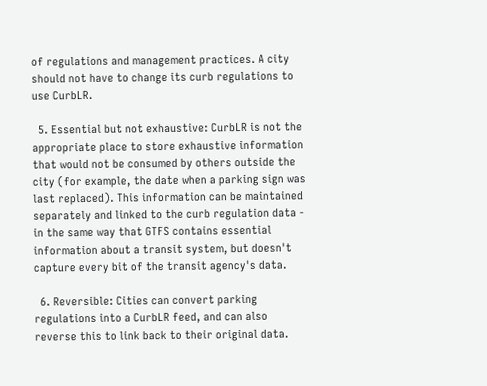of regulations and management practices. A city should not have to change its curb regulations to use CurbLR.

  5. Essential but not exhaustive: CurbLR is not the appropriate place to store exhaustive information that would not be consumed by others outside the city (for example, the date when a parking sign was last replaced). This information can be maintained separately and linked to the curb regulation data - in the same way that GTFS contains essential information about a transit system, but doesn't capture every bit of the transit agency's data.

  6. Reversible: Cities can convert parking regulations into a CurbLR feed, and can also reverse this to link back to their original data.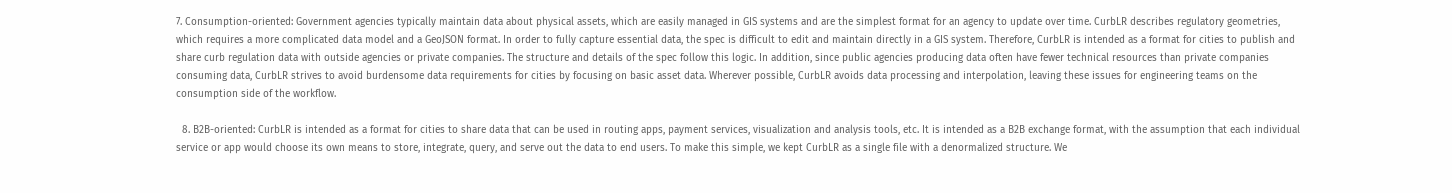7. Consumption-oriented: Government agencies typically maintain data about physical assets, which are easily managed in GIS systems and are the simplest format for an agency to update over time. CurbLR describes regulatory geometries, which requires a more complicated data model and a GeoJSON format. In order to fully capture essential data, the spec is difficult to edit and maintain directly in a GIS system. Therefore, CurbLR is intended as a format for cities to publish and share curb regulation data with outside agencies or private companies. The structure and details of the spec follow this logic. In addition, since public agencies producing data often have fewer technical resources than private companies consuming data, CurbLR strives to avoid burdensome data requirements for cities by focusing on basic asset data. Wherever possible, CurbLR avoids data processing and interpolation, leaving these issues for engineering teams on the consumption side of the workflow.

  8. B2B-oriented: CurbLR is intended as a format for cities to share data that can be used in routing apps, payment services, visualization and analysis tools, etc. It is intended as a B2B exchange format, with the assumption that each individual service or app would choose its own means to store, integrate, query, and serve out the data to end users. To make this simple, we kept CurbLR as a single file with a denormalized structure. We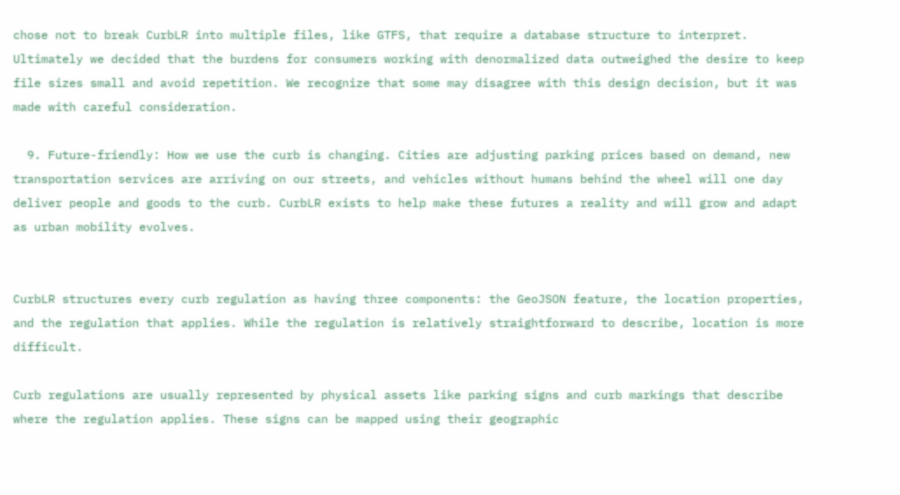chose not to break CurbLR into multiple files, like GTFS, that require a database structure to interpret. Ultimately we decided that the burdens for consumers working with denormalized data outweighed the desire to keep file sizes small and avoid repetition. We recognize that some may disagree with this design decision, but it was made with careful consideration.

  9. Future-friendly: How we use the curb is changing. Cities are adjusting parking prices based on demand, new transportation services are arriving on our streets, and vehicles without humans behind the wheel will one day deliver people and goods to the curb. CurbLR exists to help make these futures a reality and will grow and adapt as urban mobility evolves.


CurbLR structures every curb regulation as having three components: the GeoJSON feature, the location properties, and the regulation that applies. While the regulation is relatively straightforward to describe, location is more difficult.

Curb regulations are usually represented by physical assets like parking signs and curb markings that describe where the regulation applies. These signs can be mapped using their geographic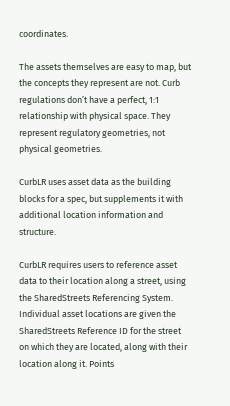coordinates.

The assets themselves are easy to map, but the concepts they represent are not. Curb regulations don’t have a perfect, 1:1 relationship with physical space. They represent regulatory geometries, not physical geometries.

CurbLR uses asset data as the building blocks for a spec, but supplements it with additional location information and structure.

CurbLR requires users to reference asset data to their location along a street, using the SharedStreets Referencing System. Individual asset locations are given the SharedStreets Reference ID for the street on which they are located, along with their location along it. Points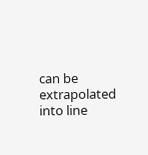can be extrapolated into line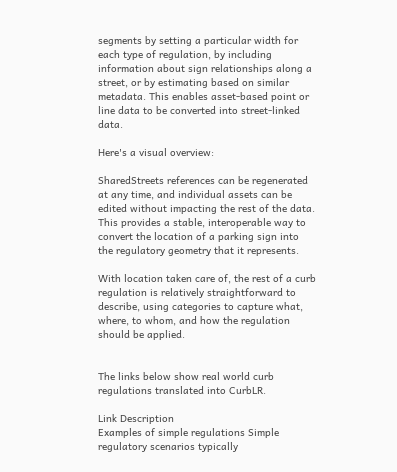segments by setting a particular width for each type of regulation, by including information about sign relationships along a street, or by estimating based on similar metadata. This enables asset-based point or line data to be converted into street-linked data.

Here's a visual overview:

SharedStreets references can be regenerated at any time, and individual assets can be edited without impacting the rest of the data. This provides a stable, interoperable way to convert the location of a parking sign into the regulatory geometry that it represents.

With location taken care of, the rest of a curb regulation is relatively straightforward to describe, using categories to capture what, where, to whom, and how the regulation should be applied.


The links below show real world curb regulations translated into CurbLR.

Link Description
Examples of simple regulations Simple regulatory scenarios typically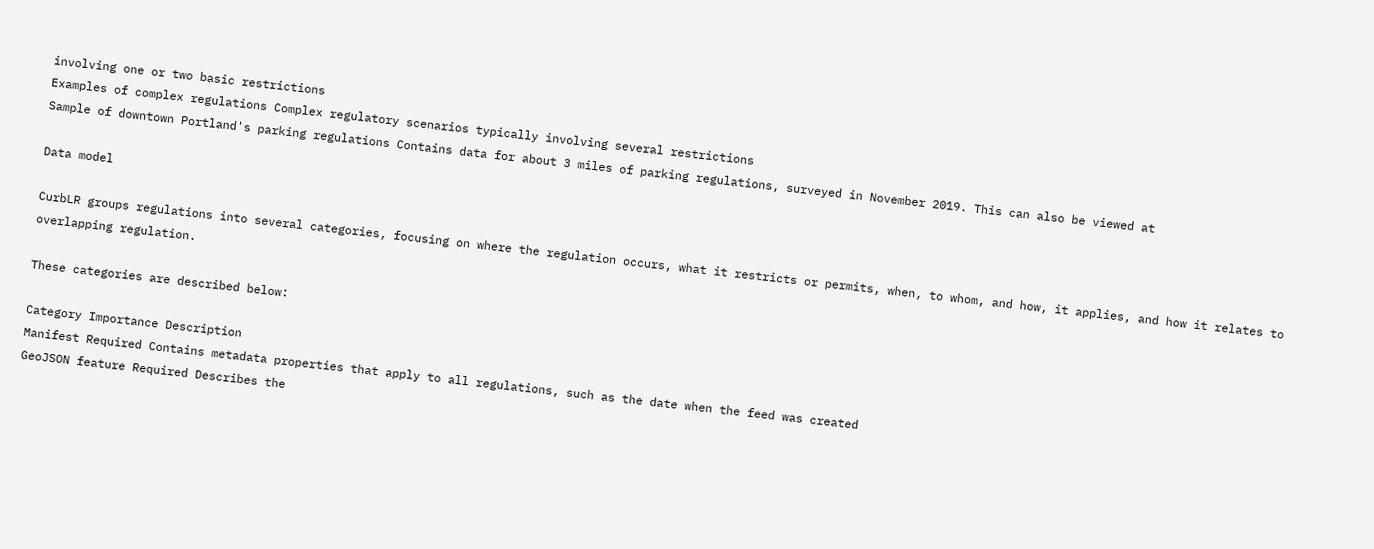involving one or two basic restrictions
Examples of complex regulations Complex regulatory scenarios typically involving several restrictions
Sample of downtown Portland's parking regulations Contains data for about 3 miles of parking regulations, surveyed in November 2019. This can also be viewed at

Data model

CurbLR groups regulations into several categories, focusing on where the regulation occurs, what it restricts or permits, when, to whom, and how, it applies, and how it relates to overlapping regulation.

These categories are described below:

Category Importance Description
Manifest Required Contains metadata properties that apply to all regulations, such as the date when the feed was created
GeoJSON feature Required Describes the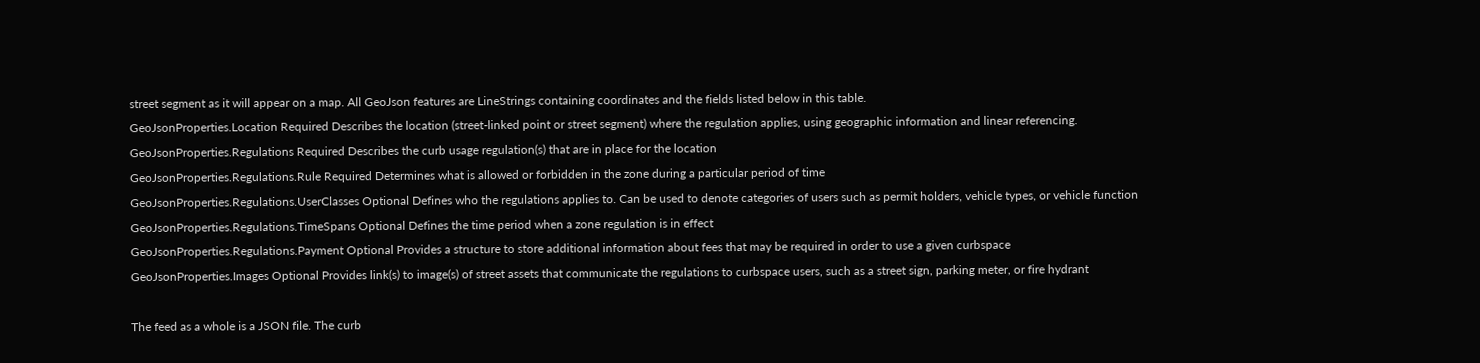street segment as it will appear on a map. All GeoJson features are LineStrings containing coordinates and the fields listed below in this table.
GeoJsonProperties.Location Required Describes the location (street-linked point or street segment) where the regulation applies, using geographic information and linear referencing.
GeoJsonProperties.Regulations Required Describes the curb usage regulation(s) that are in place for the location
GeoJsonProperties.Regulations.Rule Required Determines what is allowed or forbidden in the zone during a particular period of time
GeoJsonProperties.Regulations.UserClasses Optional Defines who the regulations applies to. Can be used to denote categories of users such as permit holders, vehicle types, or vehicle function
GeoJsonProperties.Regulations.TimeSpans Optional Defines the time period when a zone regulation is in effect
GeoJsonProperties.Regulations.Payment Optional Provides a structure to store additional information about fees that may be required in order to use a given curbspace
GeoJsonProperties.Images Optional Provides link(s) to image(s) of street assets that communicate the regulations to curbspace users, such as a street sign, parking meter, or fire hydrant

The feed as a whole is a JSON file. The curb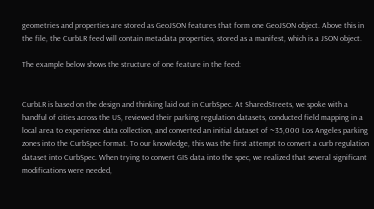geometries and properties are stored as GeoJSON features that form one GeoJSON object. Above this in the file, the CurbLR feed will contain metadata properties, stored as a manifest, which is a JSON object.

The example below shows the structure of one feature in the feed:


CurbLR is based on the design and thinking laid out in CurbSpec. At SharedStreets, we spoke with a handful of cities across the US, reviewed their parking regulation datasets, conducted field mapping in a local area to experience data collection, and converted an initial dataset of ~35,000 Los Angeles parking zones into the CurbSpec format. To our knowledge, this was the first attempt to convert a curb regulation dataset into CurbSpec. When trying to convert GIS data into the spec, we realized that several significant modifications were needed,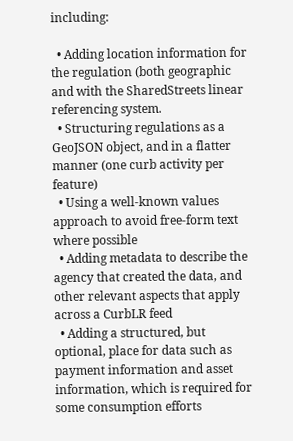including:

  • Adding location information for the regulation (both geographic and with the SharedStreets linear referencing system.
  • Structuring regulations as a GeoJSON object, and in a flatter manner (one curb activity per feature)
  • Using a well-known values approach to avoid free-form text where possible
  • Adding metadata to describe the agency that created the data, and other relevant aspects that apply across a CurbLR feed
  • Adding a structured, but optional, place for data such as payment information and asset information, which is required for some consumption efforts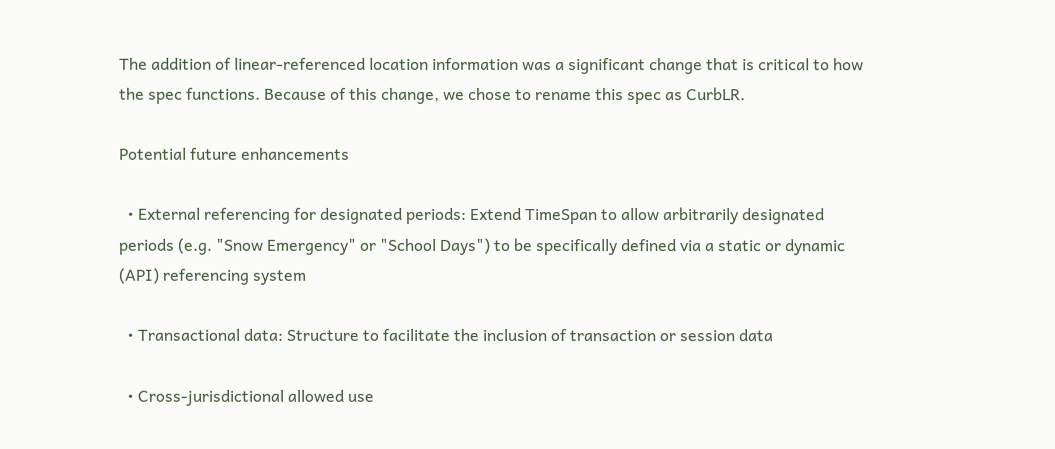The addition of linear-referenced location information was a significant change that is critical to how the spec functions. Because of this change, we chose to rename this spec as CurbLR.

Potential future enhancements

  • External referencing for designated periods: Extend TimeSpan to allow arbitrarily designated periods (e.g. "Snow Emergency" or "School Days") to be specifically defined via a static or dynamic (API) referencing system

  • Transactional data: Structure to facilitate the inclusion of transaction or session data

  • Cross-jurisdictional allowed use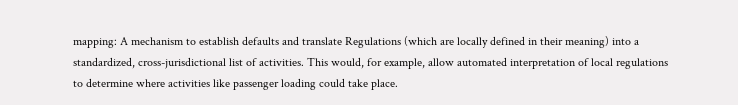mapping: A mechanism to establish defaults and translate Regulations (which are locally defined in their meaning) into a standardized, cross-jurisdictional list of activities. This would, for example, allow automated interpretation of local regulations to determine where activities like passenger loading could take place.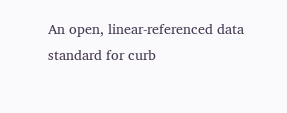An open, linear-referenced data standard for curb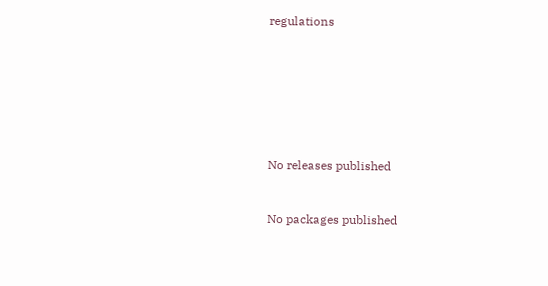regulations







No releases published


No packages published